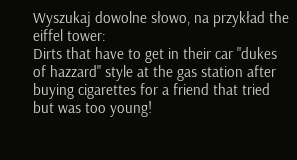Wyszukaj dowolne słowo, na przykład the eiffel tower:
Dirts that have to get in their car "dukes of hazzard" style at the gas station after buying cigarettes for a friend that tried but was too young!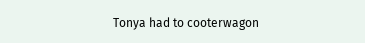Tonya had to cooterwagon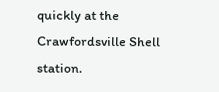quickly at the Crawfordsville Shell station.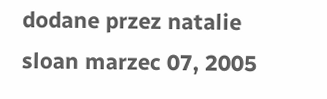dodane przez natalie sloan marzec 07, 2005